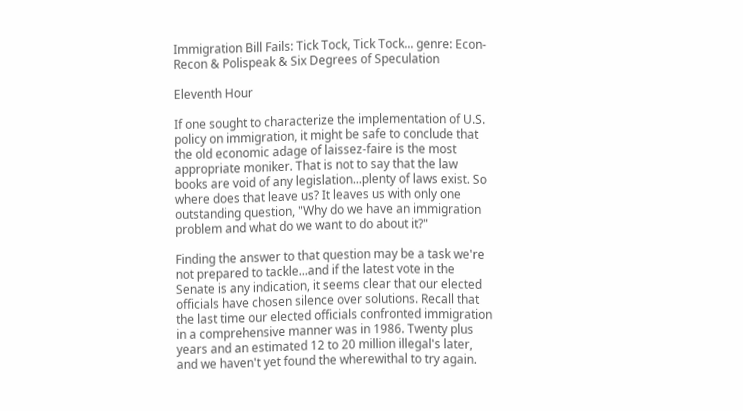Immigration Bill Fails: Tick Tock, Tick Tock... genre: Econ-Recon & Polispeak & Six Degrees of Speculation

Eleventh Hour

If one sought to characterize the implementation of U.S. policy on immigration, it might be safe to conclude that the old economic adage of laissez-faire is the most appropriate moniker. That is not to say that the law books are void of any legislation...plenty of laws exist. So where does that leave us? It leaves us with only one outstanding question, "Why do we have an immigration problem and what do we want to do about it?"

Finding the answer to that question may be a task we're not prepared to tackle...and if the latest vote in the Senate is any indication, it seems clear that our elected officials have chosen silence over solutions. Recall that the last time our elected officials confronted immigration in a comprehensive manner was in 1986. Twenty plus years and an estimated 12 to 20 million illegal's later, and we haven't yet found the wherewithal to try again.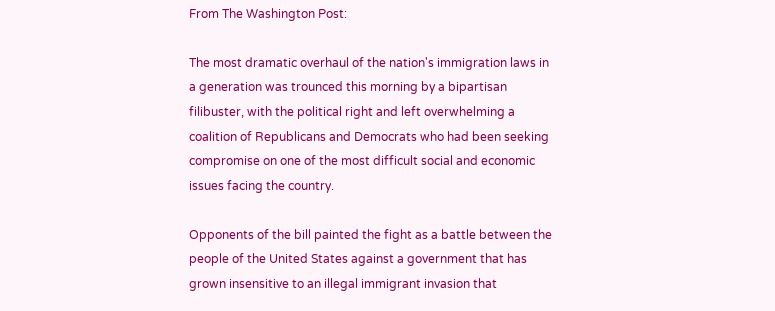From The Washington Post:

The most dramatic overhaul of the nation's immigration laws in a generation was trounced this morning by a bipartisan filibuster, with the political right and left overwhelming a coalition of Republicans and Democrats who had been seeking compromise on one of the most difficult social and economic issues facing the country.

Opponents of the bill painted the fight as a battle between the people of the United States against a government that has grown insensitive to an illegal immigrant invasion that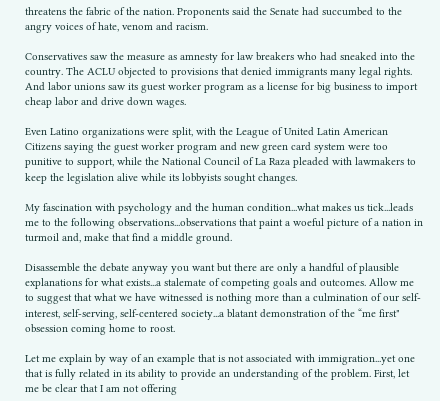threatens the fabric of the nation. Proponents said the Senate had succumbed to the angry voices of hate, venom and racism.

Conservatives saw the measure as amnesty for law breakers who had sneaked into the country. The ACLU objected to provisions that denied immigrants many legal rights. And labor unions saw its guest worker program as a license for big business to import cheap labor and drive down wages.

Even Latino organizations were split, with the League of United Latin American Citizens saying the guest worker program and new green card system were too punitive to support, while the National Council of La Raza pleaded with lawmakers to keep the legislation alive while its lobbyists sought changes.

My fascination with psychology and the human condition...what makes us tick...leads me to the following observations...observations that paint a woeful picture of a nation in turmoil and, make that find a middle ground.

Disassemble the debate anyway you want but there are only a handful of plausible explanations for what exists...a stalemate of competing goals and outcomes. Allow me to suggest that what we have witnessed is nothing more than a culmination of our self-interest, self-serving, self-centered society...a blatant demonstration of the “me first" obsession coming home to roost.

Let me explain by way of an example that is not associated with immigration...yet one that is fully related in its ability to provide an understanding of the problem. First, let me be clear that I am not offering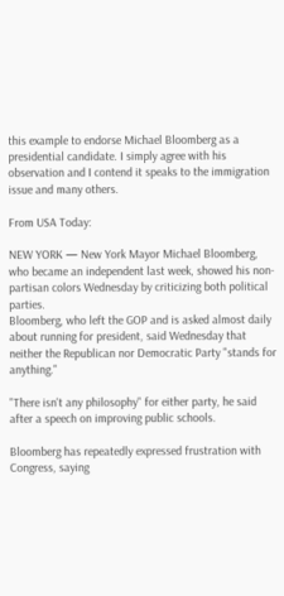this example to endorse Michael Bloomberg as a presidential candidate. I simply agree with his observation and I contend it speaks to the immigration issue and many others.

From USA Today:

NEW YORK — New York Mayor Michael Bloomberg, who became an independent last week, showed his non-partisan colors Wednesday by criticizing both political parties.
Bloomberg, who left the GOP and is asked almost daily about running for president, said Wednesday that neither the Republican nor Democratic Party "stands for anything."

"There isn't any philosophy" for either party, he said after a speech on improving public schools.

Bloomberg has repeatedly expressed frustration with Congress, saying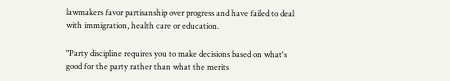lawmakers favor partisanship over progress and have failed to deal with immigration, health care or education.

"Party discipline requires you to make decisions based on what's good for the party rather than what the merits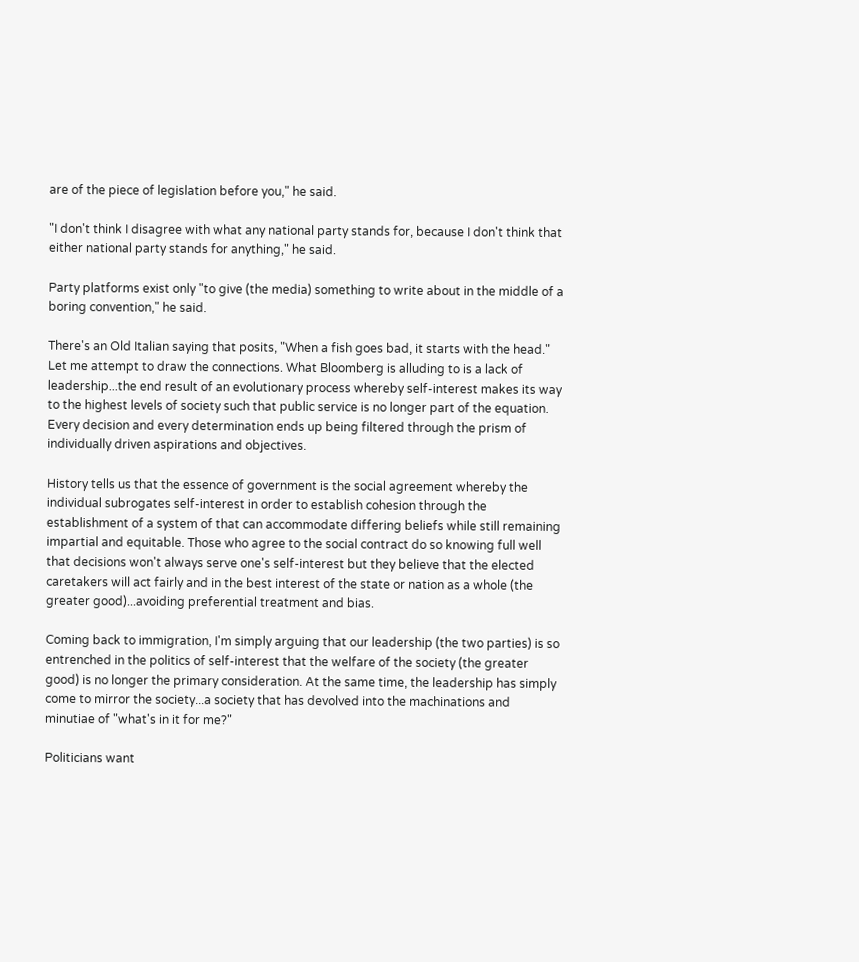are of the piece of legislation before you," he said.

"I don't think I disagree with what any national party stands for, because I don't think that either national party stands for anything," he said.

Party platforms exist only "to give (the media) something to write about in the middle of a boring convention," he said.

There's an Old Italian saying that posits, "When a fish goes bad, it starts with the head." Let me attempt to draw the connections. What Bloomberg is alluding to is a lack of leadership...the end result of an evolutionary process whereby self-interest makes its way to the highest levels of society such that public service is no longer part of the equation. Every decision and every determination ends up being filtered through the prism of individually driven aspirations and objectives.

History tells us that the essence of government is the social agreement whereby the individual subrogates self-interest in order to establish cohesion through the establishment of a system of that can accommodate differing beliefs while still remaining impartial and equitable. Those who agree to the social contract do so knowing full well that decisions won't always serve one's self-interest but they believe that the elected caretakers will act fairly and in the best interest of the state or nation as a whole (the greater good)...avoiding preferential treatment and bias.

Coming back to immigration, I'm simply arguing that our leadership (the two parties) is so entrenched in the politics of self-interest that the welfare of the society (the greater good) is no longer the primary consideration. At the same time, the leadership has simply come to mirror the society...a society that has devolved into the machinations and minutiae of "what's in it for me?"

Politicians want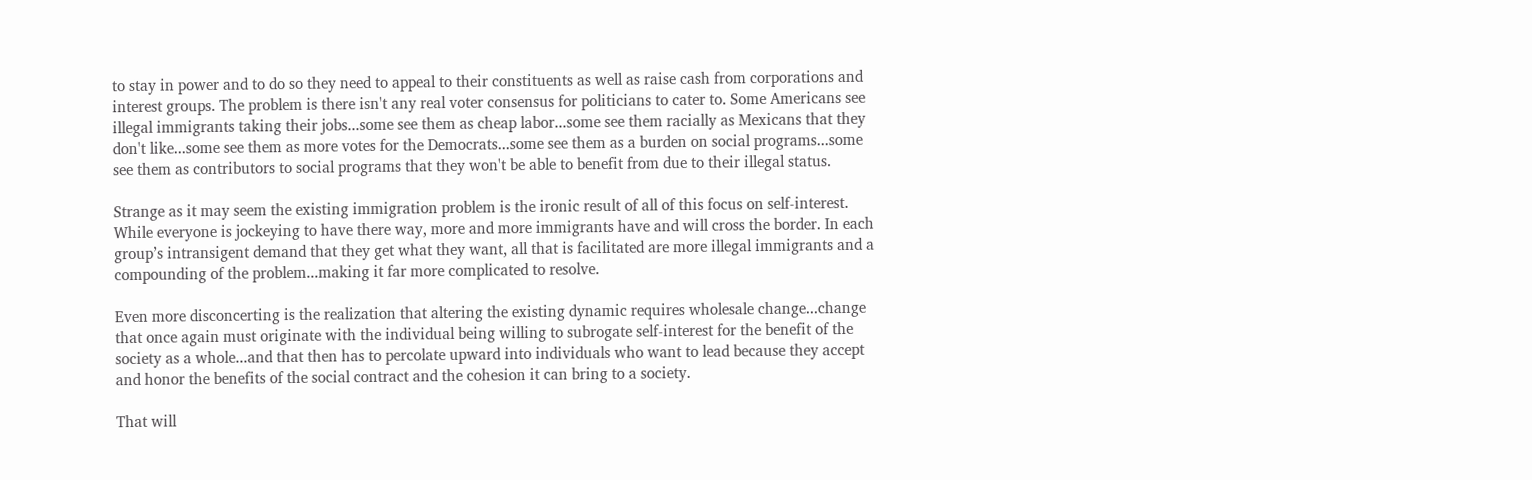to stay in power and to do so they need to appeal to their constituents as well as raise cash from corporations and interest groups. The problem is there isn't any real voter consensus for politicians to cater to. Some Americans see illegal immigrants taking their jobs...some see them as cheap labor...some see them racially as Mexicans that they don't like...some see them as more votes for the Democrats...some see them as a burden on social programs...some see them as contributors to social programs that they won't be able to benefit from due to their illegal status.

Strange as it may seem the existing immigration problem is the ironic result of all of this focus on self-interest. While everyone is jockeying to have there way, more and more immigrants have and will cross the border. In each group’s intransigent demand that they get what they want, all that is facilitated are more illegal immigrants and a compounding of the problem...making it far more complicated to resolve.

Even more disconcerting is the realization that altering the existing dynamic requires wholesale change...change that once again must originate with the individual being willing to subrogate self-interest for the benefit of the society as a whole...and that then has to percolate upward into individuals who want to lead because they accept and honor the benefits of the social contract and the cohesion it can bring to a society.

That will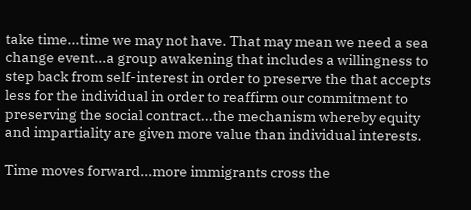take time...time we may not have. That may mean we need a sea change event...a group awakening that includes a willingness to step back from self-interest in order to preserve the that accepts less for the individual in order to reaffirm our commitment to preserving the social contract...the mechanism whereby equity and impartiality are given more value than individual interests.

Time moves forward...more immigrants cross the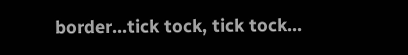border...tick tock, tick tock...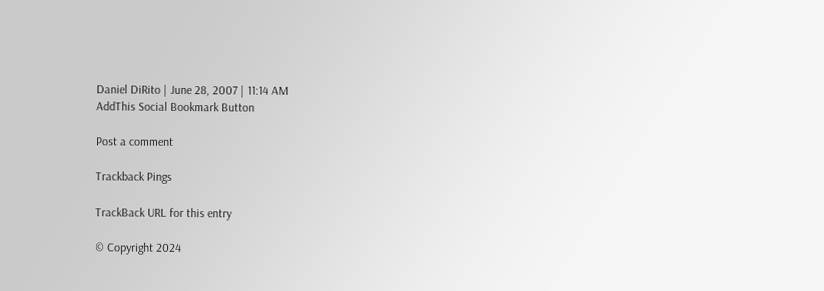Daniel DiRito | June 28, 2007 | 11:14 AM
AddThis Social Bookmark Button

Post a comment

Trackback Pings

TrackBack URL for this entry

© Copyright 2024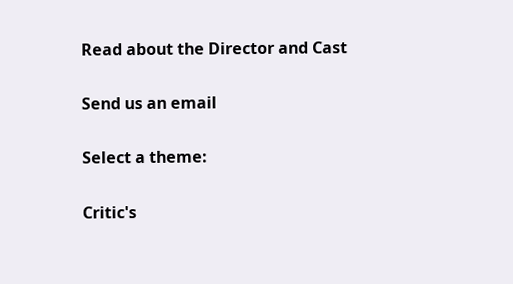Read about the Director and Cast

Send us an email

Select a theme:

Critic's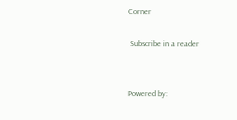Corner

 Subscribe in a reader


Powered by: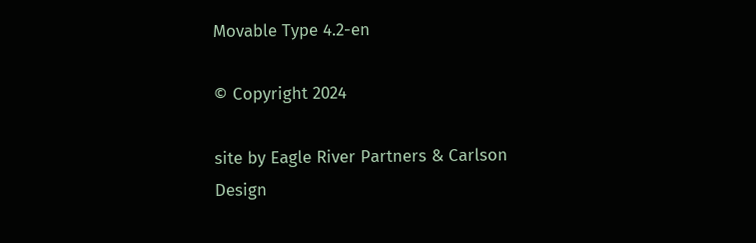Movable Type 4.2-en

© Copyright 2024

site by Eagle River Partners & Carlson Design